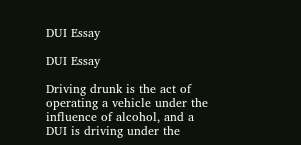DUI Essay

DUI Essay

Driving drunk is the act of operating a vehicle under the influence of alcohol, and a DUI is driving under the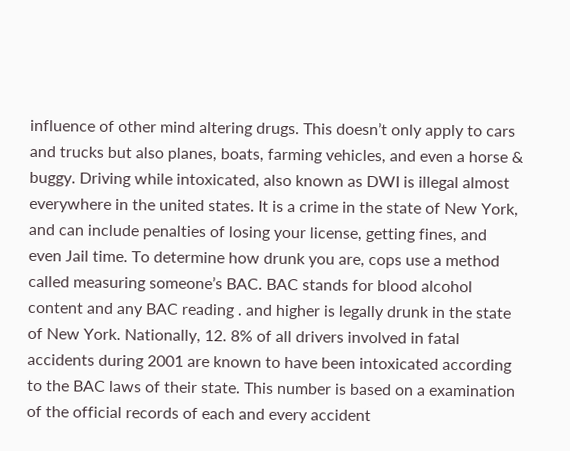influence of other mind altering drugs. This doesn’t only apply to cars and trucks but also planes, boats, farming vehicles, and even a horse & buggy. Driving while intoxicated, also known as DWI is illegal almost everywhere in the united states. It is a crime in the state of New York, and can include penalties of losing your license, getting fines, and even Jail time. To determine how drunk you are, cops use a method called measuring someone’s BAC. BAC stands for blood alcohol content and any BAC reading . and higher is legally drunk in the state of New York. Nationally, 12. 8% of all drivers involved in fatal accidents during 2001 are known to have been intoxicated according to the BAC laws of their state. This number is based on a examination of the official records of each and every accident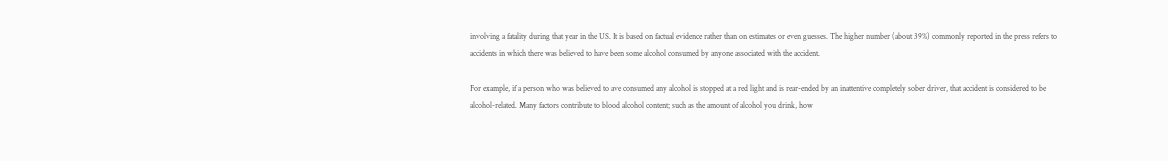involving a fatality during that year in the US. It is based on factual evidence rather than on estimates or even guesses. The higher number (about 39%) commonly reported in the press refers to accidents in which there was believed to have been some alcohol consumed by anyone associated with the accident.

For example, if a person who was believed to ave consumed any alcohol is stopped at a red light and is rear-ended by an inattentive completely sober driver, that accident is considered to be alcohol-related. Many factors contribute to blood alcohol content; such as the amount of alcohol you drink, how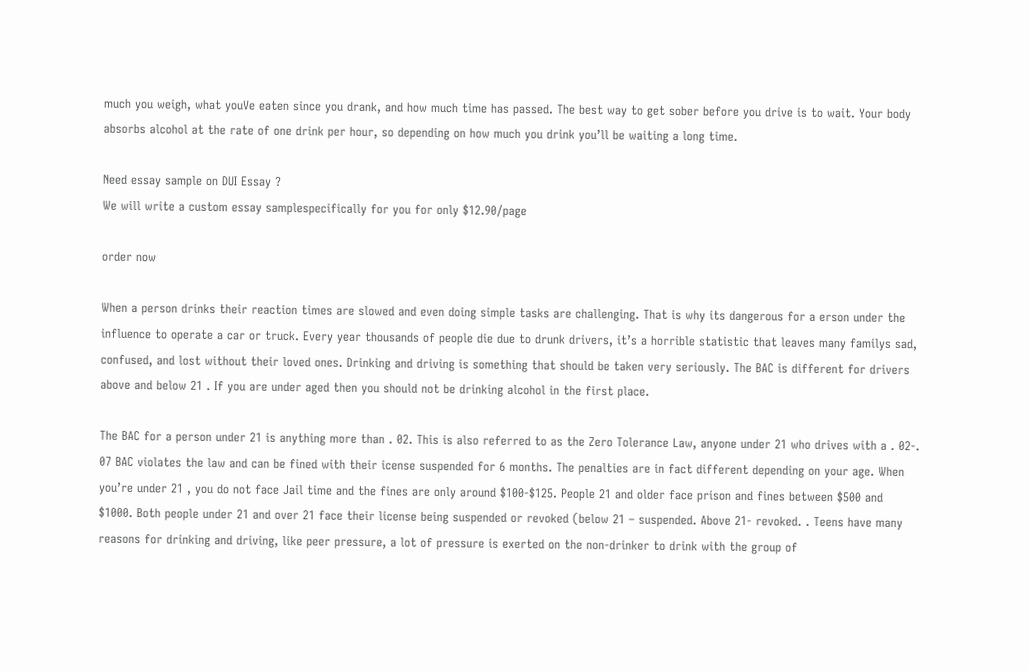much you weigh, what youVe eaten since you drank, and how much time has passed. The best way to get sober before you drive is to wait. Your body absorbs alcohol at the rate of one drink per hour, so depending on how much you drink you’ll be waiting a long time.

Need essay sample on DUI Essay ?
We will write a custom essay samplespecifically for you for only $12.90/page

order now

When a person drinks their reaction times are slowed and even doing simple tasks are challenging. That is why its dangerous for a erson under the influence to operate a car or truck. Every year thousands of people die due to drunk drivers, it’s a horrible statistic that leaves many familys sad, confused, and lost without their loved ones. Drinking and driving is something that should be taken very seriously. The BAC is different for drivers above and below 21 . If you are under aged then you should not be drinking alcohol in the first place.

The BAC for a person under 21 is anything more than . 02. This is also referred to as the Zero Tolerance Law, anyone under 21 who drives with a . 02-. 07 BAC violates the law and can be fined with their icense suspended for 6 months. The penalties are in fact different depending on your age. When you’re under 21 , you do not face Jail time and the fines are only around $100-$125. People 21 and older face prison and fines between $500 and $1000. Both people under 21 and over 21 face their license being suspended or revoked (below 21 – suspended. Above 21- revoked. . Teens have many reasons for drinking and driving, like peer pressure, a lot of pressure is exerted on the non-drinker to drink with the group of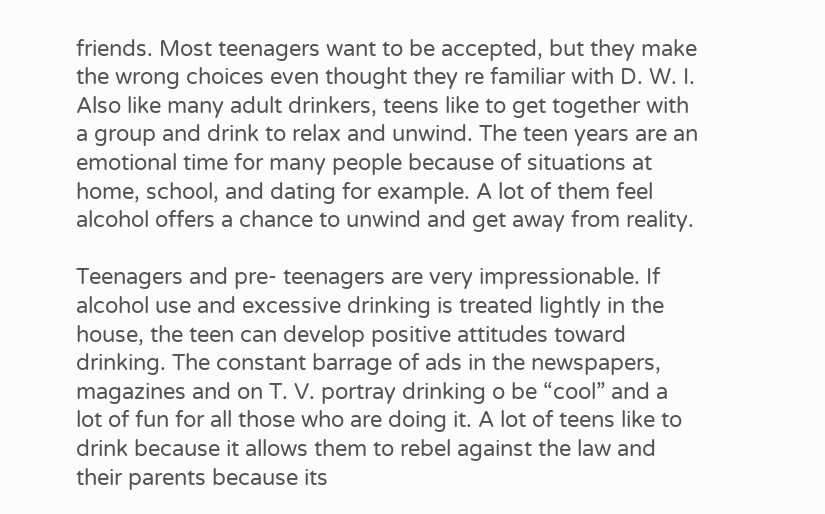friends. Most teenagers want to be accepted, but they make the wrong choices even thought they re familiar with D. W. I. Also like many adult drinkers, teens like to get together with a group and drink to relax and unwind. The teen years are an emotional time for many people because of situations at home, school, and dating for example. A lot of them feel alcohol offers a chance to unwind and get away from reality.

Teenagers and pre- teenagers are very impressionable. If alcohol use and excessive drinking is treated lightly in the house, the teen can develop positive attitudes toward drinking. The constant barrage of ads in the newspapers, magazines and on T. V. portray drinking o be “cool” and a lot of fun for all those who are doing it. A lot of teens like to drink because it allows them to rebel against the law and their parents because its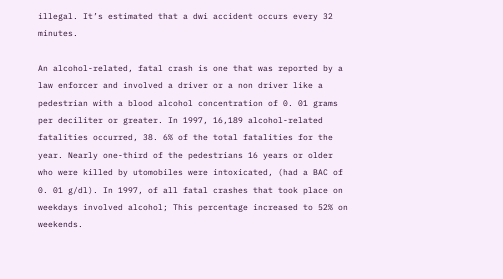illegal. It’s estimated that a dwi accident occurs every 32 minutes.

An alcohol-related, fatal crash is one that was reported by a law enforcer and involved a driver or a non driver like a pedestrian with a blood alcohol concentration of 0. 01 grams per deciliter or greater. In 1997, 16,189 alcohol-related fatalities occurred, 38. 6% of the total fatalities for the year. Nearly one-third of the pedestrians 16 years or older who were killed by utomobiles were intoxicated, (had a BAC of 0. 01 g/dl). In 1997, of all fatal crashes that took place on weekdays involved alcohol; This percentage increased to 52% on weekends.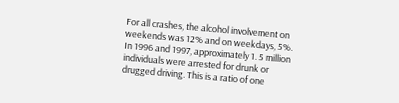For all crashes, the alcohol involvement on weekends was 12% and on weekdays, 5%. In 1996 and 1997, approximately 1. 5 million individuals were arrested for drunk or drugged driving. This is a ratio of one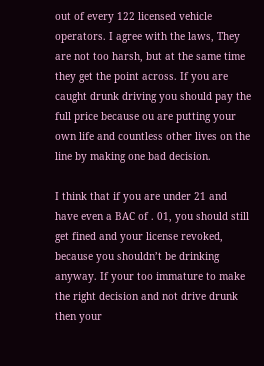out of every 122 licensed vehicle operators. I agree with the laws, They are not too harsh, but at the same time they get the point across. If you are caught drunk driving you should pay the full price because ou are putting your own life and countless other lives on the line by making one bad decision.

I think that if you are under 21 and have even a BAC of . 01, you should still get fined and your license revoked, because you shouldn’t be drinking anyway. If your too immature to make the right decision and not drive drunk then your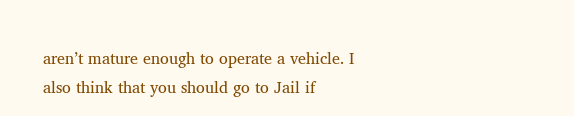aren’t mature enough to operate a vehicle. I also think that you should go to Jail if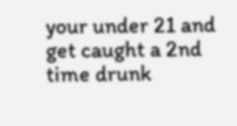your under 21 and get caught a 2nd time drunk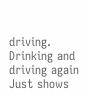driving. Drinking and driving again Just shows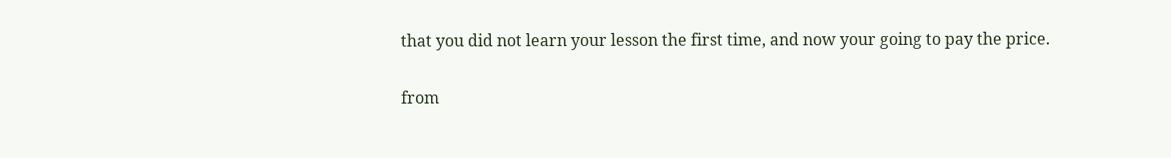that you did not learn your lesson the first time, and now your going to pay the price.

from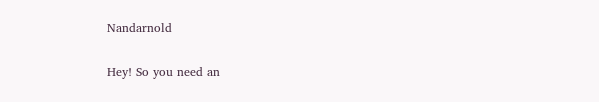Nandarnold

Hey! So you need an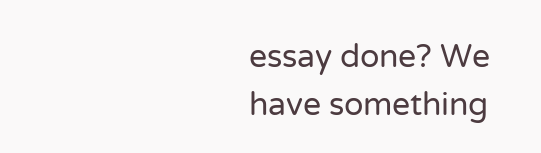essay done? We have something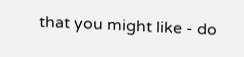that you might like - do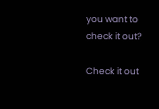you want to check it out?

Check it out